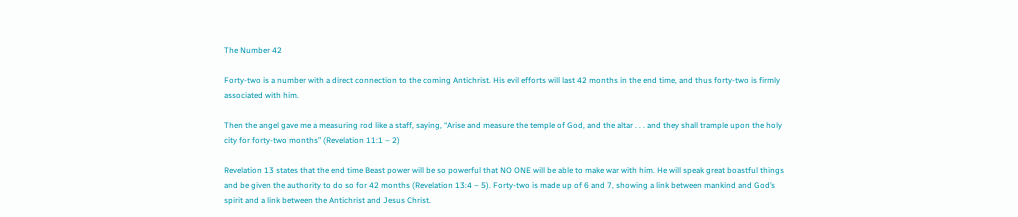The Number 42

Forty-two is a number with a direct connection to the coming Antichrist. His evil efforts will last 42 months in the end time, and thus forty-two is firmly associated with him.

Then the angel gave me a measuring rod like a staff, saying, “Arise and measure the temple of God, and the altar . . . and they shall trample upon the holy city for forty-two months” (Revelation 11:1 – 2)

Revelation 13 states that the end time Beast power will be so powerful that NO ONE will be able to make war with him. He will speak great boastful things and be given the authority to do so for 42 months (Revelation 13:4 – 5). Forty-two is made up of 6 and 7, showing a link between mankind and God’s spirit and a link between the Antichrist and Jesus Christ.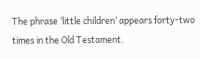The phrase ‘little children’ appears forty-two times in the Old Testament.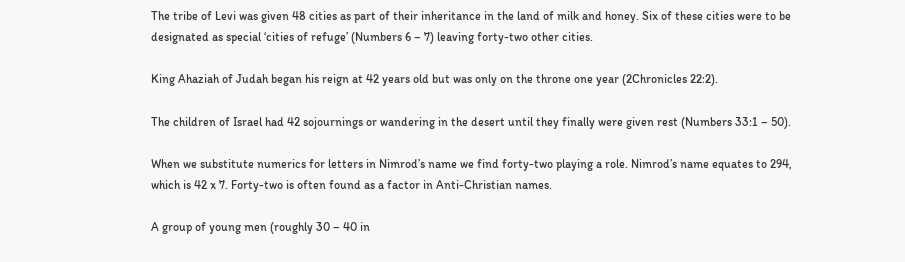The tribe of Levi was given 48 cities as part of their inheritance in the land of milk and honey. Six of these cities were to be designated as special ‘cities of refuge’ (Numbers 6 – 7) leaving forty-two other cities.

King Ahaziah of Judah began his reign at 42 years old but was only on the throne one year (2Chronicles 22:2).

The children of Israel had 42 sojournings or wandering in the desert until they finally were given rest (Numbers 33:1 – 50).

When we substitute numerics for letters in Nimrod’s name we find forty-two playing a role. Nimrod’s name equates to 294, which is 42 x 7. Forty-two is often found as a factor in Anti-Christian names.

A group of young men (roughly 30 – 40 in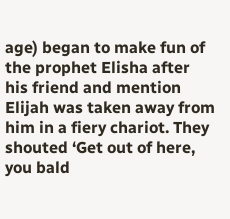age) began to make fun of the prophet Elisha after his friend and mention Elijah was taken away from him in a fiery chariot. They shouted ‘Get out of here, you bald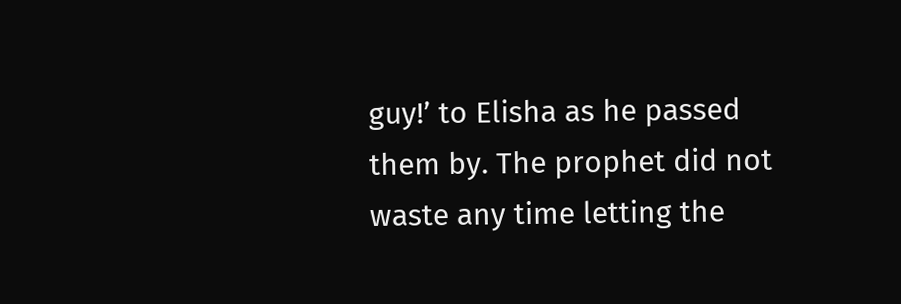guy!’ to Elisha as he passed them by. The prophet did not waste any time letting the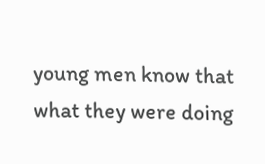young men know that what they were doing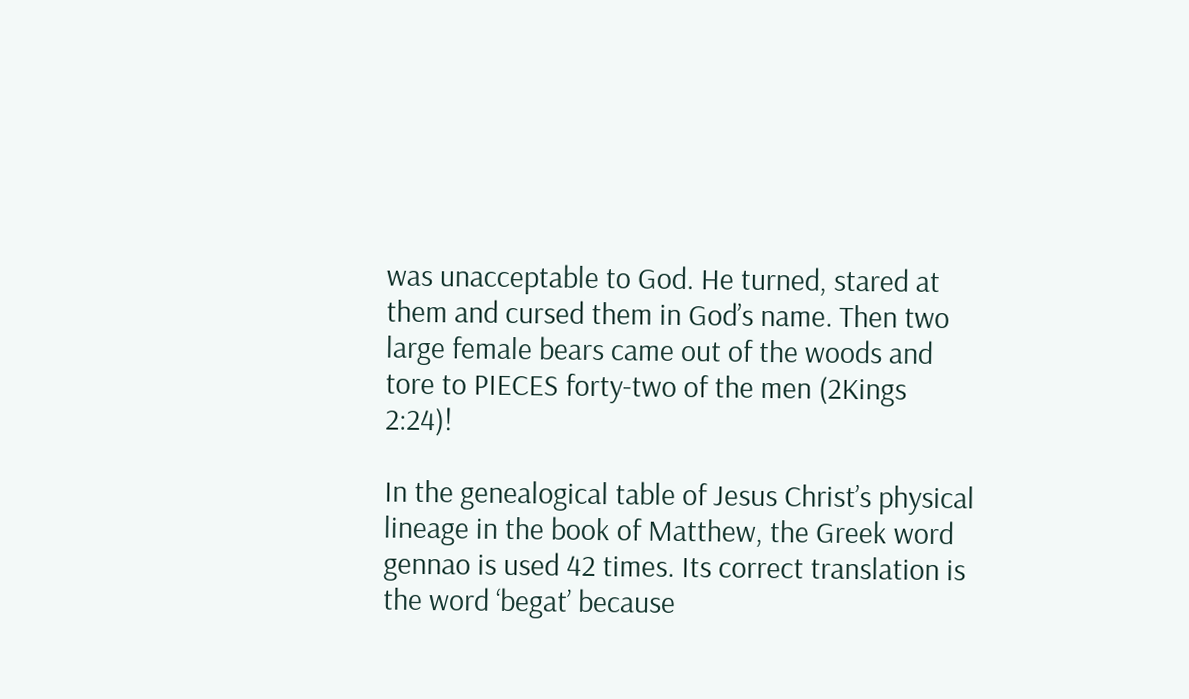was unacceptable to God. He turned, stared at them and cursed them in God’s name. Then two large female bears came out of the woods and tore to PIECES forty-two of the men (2Kings 2:24)!

In the genealogical table of Jesus Christ’s physical lineage in the book of Matthew, the Greek word gennao is used 42 times. Its correct translation is the word ‘begat’ because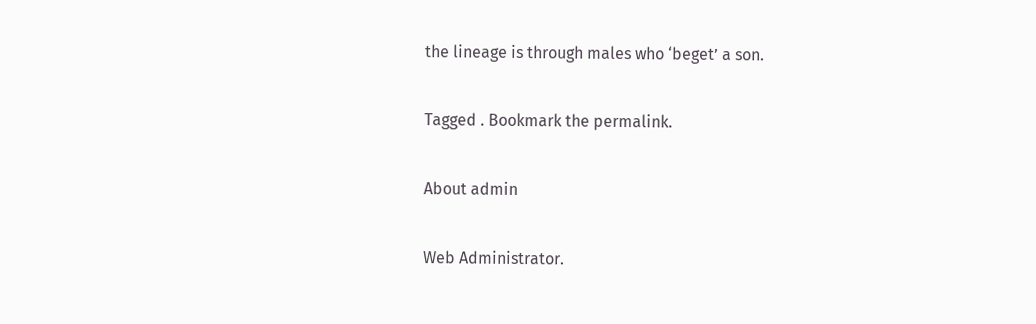the lineage is through males who ‘beget’ a son.

Tagged . Bookmark the permalink.

About admin

Web Administrator.